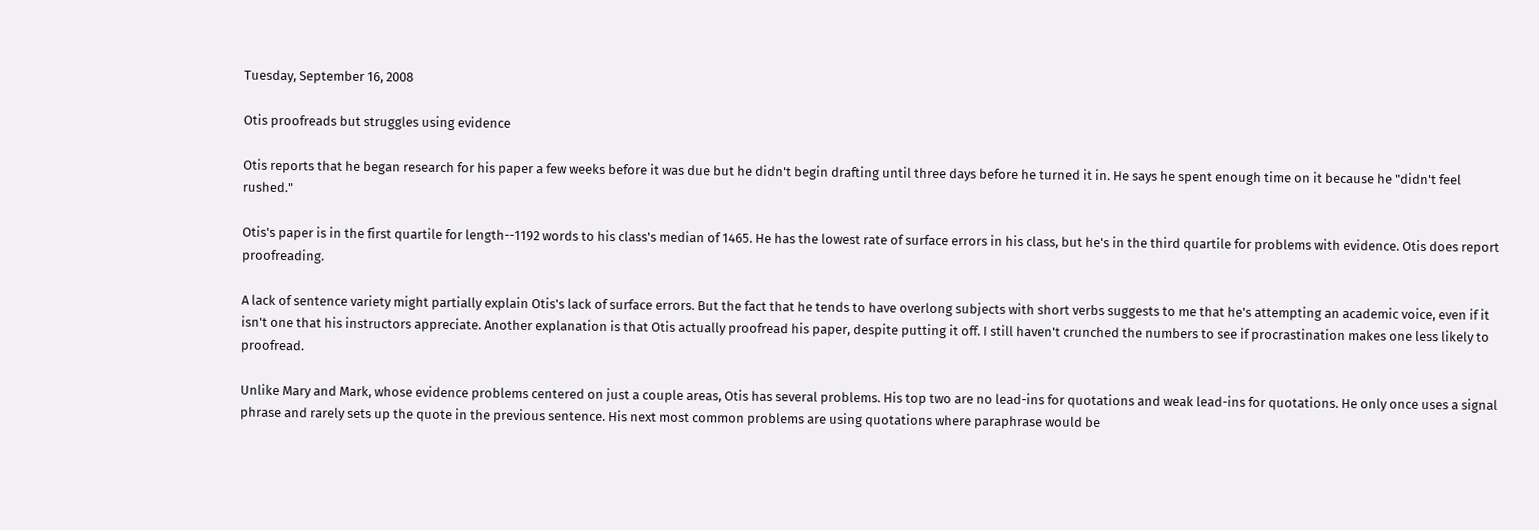Tuesday, September 16, 2008

Otis proofreads but struggles using evidence

Otis reports that he began research for his paper a few weeks before it was due but he didn't begin drafting until three days before he turned it in. He says he spent enough time on it because he "didn't feel rushed."

Otis's paper is in the first quartile for length--1192 words to his class's median of 1465. He has the lowest rate of surface errors in his class, but he's in the third quartile for problems with evidence. Otis does report proofreading.

A lack of sentence variety might partially explain Otis's lack of surface errors. But the fact that he tends to have overlong subjects with short verbs suggests to me that he's attempting an academic voice, even if it isn't one that his instructors appreciate. Another explanation is that Otis actually proofread his paper, despite putting it off. I still haven't crunched the numbers to see if procrastination makes one less likely to proofread.

Unlike Mary and Mark, whose evidence problems centered on just a couple areas, Otis has several problems. His top two are no lead-ins for quotations and weak lead-ins for quotations. He only once uses a signal phrase and rarely sets up the quote in the previous sentence. His next most common problems are using quotations where paraphrase would be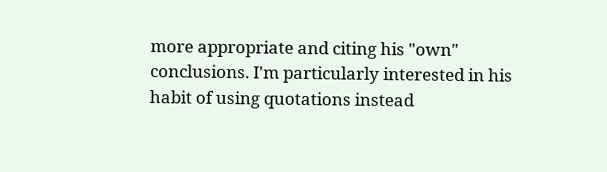more appropriate and citing his "own" conclusions. I'm particularly interested in his habit of using quotations instead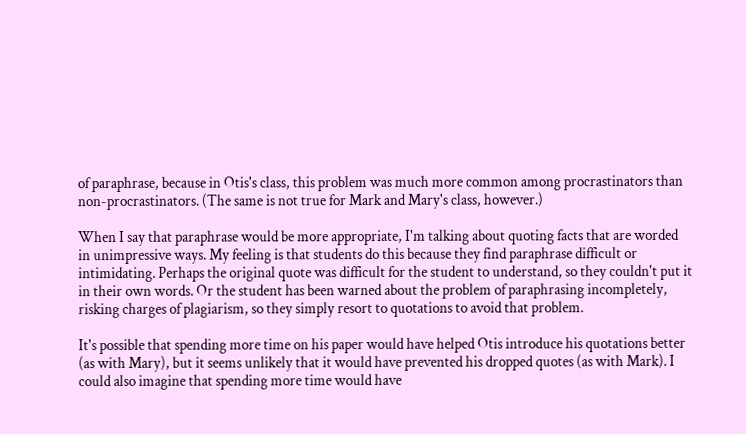of paraphrase, because in Otis's class, this problem was much more common among procrastinators than non-procrastinators. (The same is not true for Mark and Mary's class, however.)

When I say that paraphrase would be more appropriate, I'm talking about quoting facts that are worded in unimpressive ways. My feeling is that students do this because they find paraphrase difficult or intimidating. Perhaps the original quote was difficult for the student to understand, so they couldn't put it in their own words. Or the student has been warned about the problem of paraphrasing incompletely, risking charges of plagiarism, so they simply resort to quotations to avoid that problem.

It's possible that spending more time on his paper would have helped Otis introduce his quotations better (as with Mary), but it seems unlikely that it would have prevented his dropped quotes (as with Mark). I could also imagine that spending more time would have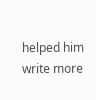helped him write more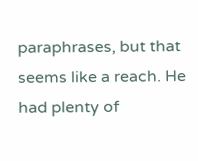paraphrases, but that seems like a reach. He had plenty of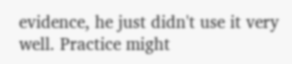evidence, he just didn't use it very well. Practice might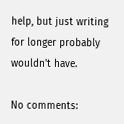help, but just writing for longer probably wouldn't have.

No comments: